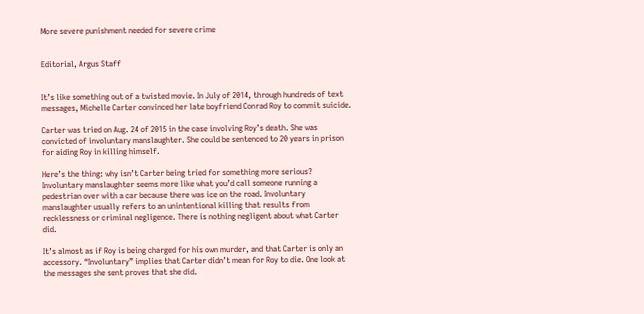More severe punishment needed for severe crime


Editorial, Argus Staff


It’s like something out of a twisted movie. In July of 2014, through hundreds of text messages, Michelle Carter convinced her late boyfriend Conrad Roy to commit suicide.

Carter was tried on Aug. 24 of 2015 in the case involving Roy’s death. She was convicted of involuntary manslaughter. She could be sentenced to 20 years in prison for aiding Roy in killing himself.

Here’s the thing: why isn’t Carter being tried for something more serious? Involuntary manslaughter seems more like what you’d call someone running a pedestrian over with a car because there was ice on the road. Involuntary manslaughter usually refers to an unintentional killing that results from recklessness or criminal negligence. There is nothing negligent about what Carter did.

It’s almost as if Roy is being charged for his own murder, and that Carter is only an accessory. “Involuntary” implies that Carter didn’t mean for Roy to die. One look at the messages she sent proves that she did.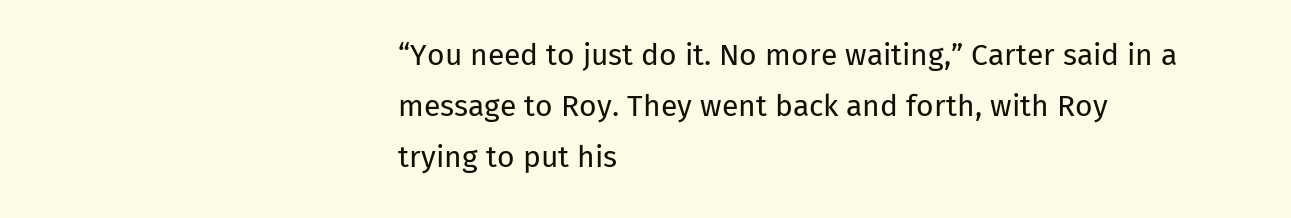“You need to just do it. No more waiting,” Carter said in a message to Roy. They went back and forth, with Roy trying to put his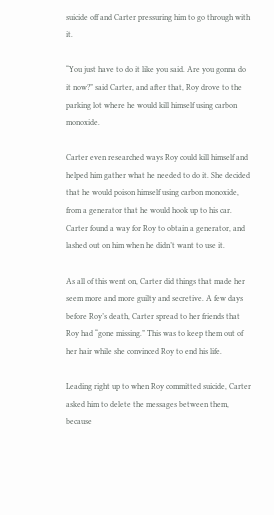suicide off and Carter pressuring him to go through with it.

“You just have to do it like you said. Are you gonna do it now?” said Carter, and after that, Roy drove to the parking lot where he would kill himself using carbon monoxide.

Carter even researched ways Roy could kill himself and helped him gather what he needed to do it. She decided that he would poison himself using carbon monoxide, from a generator that he would hook up to his car. Carter found a way for Roy to obtain a generator, and lashed out on him when he didn’t want to use it.

As all of this went on, Carter did things that made her seem more and more guilty and secretive. A few days before Roy’s death, Carter spread to her friends that Roy had “gone missing.” This was to keep them out of her hair while she convinced Roy to end his life.

Leading right up to when Roy committed suicide, Carter asked him to delete the messages between them, because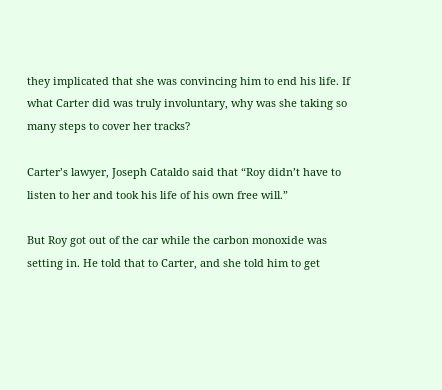they implicated that she was convincing him to end his life. If what Carter did was truly involuntary, why was she taking so many steps to cover her tracks?

Carter’s lawyer, Joseph Cataldo said that “Roy didn’t have to listen to her and took his life of his own free will.”

But Roy got out of the car while the carbon monoxide was setting in. He told that to Carter, and she told him to get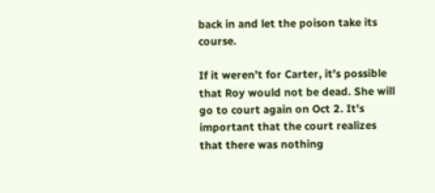back in and let the poison take its course.

If it weren’t for Carter, it’s possible that Roy would not be dead. She will go to court again on Oct 2. It’s important that the court realizes that there was nothing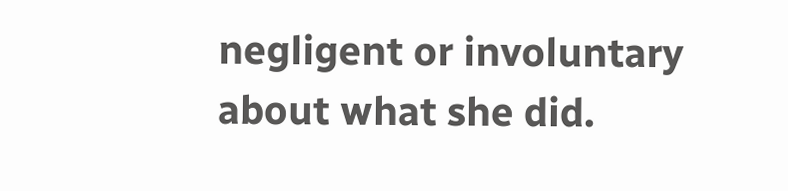negligent or involuntary about what she did.